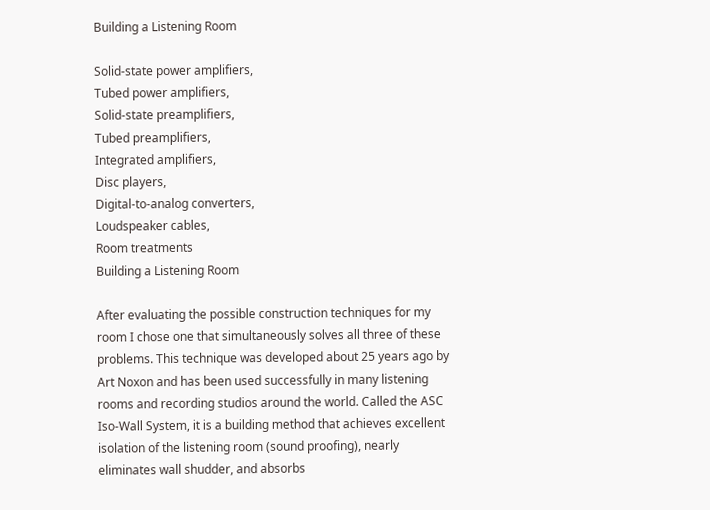Building a Listening Room

Solid-state power amplifiers,
Tubed power amplifiers,
Solid-state preamplifiers,
Tubed preamplifiers,
Integrated amplifiers,
Disc players,
Digital-to-analog converters,
Loudspeaker cables,
Room treatments
Building a Listening Room

After evaluating the possible construction techniques for my room I chose one that simultaneously solves all three of these problems. This technique was developed about 25 years ago by Art Noxon and has been used successfully in many listening rooms and recording studios around the world. Called the ASC Iso-Wall System, it is a building method that achieves excellent isolation of the listening room (sound proofing), nearly eliminates wall shudder, and absorbs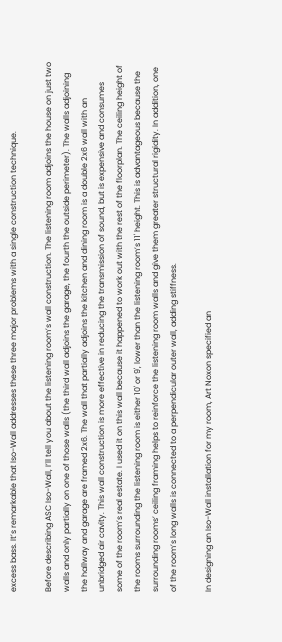excess bass. It’s remarkable that Iso-Wall addresses these three major problems with a single construction technique.

Before describing ASC Iso-Wall, I’ll tell you about the listening room’s wall construction. The listening room adjoins the house on just two walls and only partially on one of those walls (the third wall adjoins the garage, the fourth the outside perimeter). The walls adjoining the hallway and garage are framed 2x6. The wall that partially adjoins the kitchen and dining room is a double 2x6 wall with an unbridged air cavity. This wall construction is more effective in reducing the transmission of sound, but is expensive and consumes some of the room’s real estate. I used it on this wall because it happened to work out with the rest of the floorplan. The ceiling height of the rooms surrounding the listening room is either 10' or 9', lower than the listening room’s 11' height. This is advantageous because the surrounding rooms’ ceiling framing helps to reinforce the listening room walls and give them greater structural rigidity. In addition, one of the room’s long walls is connected to a perpendicular outer wall, adding stiffness.

In designing an Iso-Wall installation for my room, Art Noxon specified an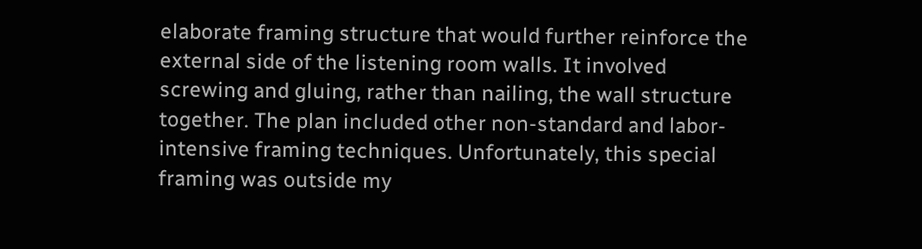elaborate framing structure that would further reinforce the external side of the listening room walls. It involved screwing and gluing, rather than nailing, the wall structure together. The plan included other non-standard and labor-intensive framing techniques. Unfortunately, this special framing was outside my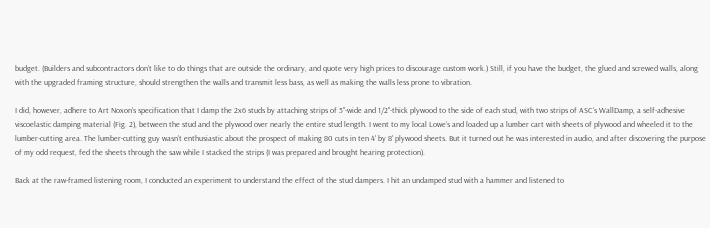budget. (Builders and subcontractors don’t like to do things that are outside the ordinary, and quote very high prices to discourage custom work.) Still, if you have the budget, the glued and screwed walls, along with the upgraded framing structure, should strengthen the walls and transmit less bass, as well as making the walls less prone to vibration.

I did, however, adhere to Art Noxon’s specification that I damp the 2x6 studs by attaching strips of 5"-wide and 1/2"-thick plywood to the side of each stud, with two strips of ASC’s WallDamp, a self-adhesive viscoelastic damping material (Fig. 2), between the stud and the plywood over nearly the entire stud length. I went to my local Lowe’s and loaded up a lumber cart with sheets of plywood and wheeled it to the lumber-cutting area. The lumber-cutting guy wasn’t enthusiastic about the prospect of making 80 cuts in ten 4' by 8' plywood sheets. But it turned out he was interested in audio, and after discovering the purpose of my odd request, fed the sheets through the saw while I stacked the strips (I was prepared and brought hearing protection).

Back at the raw-framed listening room, I conducted an experiment to understand the effect of the stud dampers. I hit an undamped stud with a hammer and listened to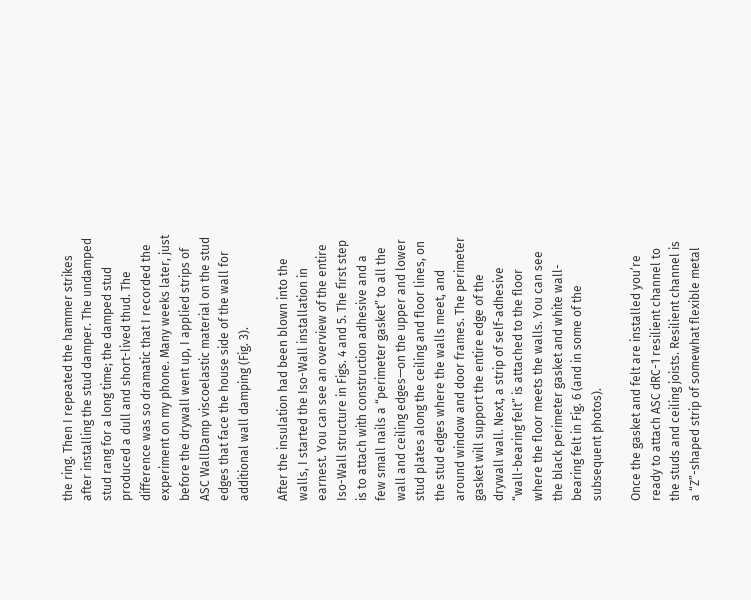the ring. Then I repeated the hammer strikes after installing the stud damper. The undamped stud rang for a long time; the damped stud produced a dull and short-lived thud. The difference was so dramatic that I recorded the experiment on my phone. Many weeks later, just before the drywall went up, I applied strips of ASC WallDamp viscoelastic material on the stud edges that face the house side of the wall for additional wall damping (Fig. 3).

After the insulation had been blown into the walls, I started the Iso-Wall installation in earnest. You can see an overview of the entire Iso-Wall structure in Figs. 4 and 5. The first step is to attach with construction adhesive and a few small nails a “perimeter gasket” to all the wall and ceiling edges—on the upper and lower stud plates along the ceiling and floor lines, on the stud edges where the walls meet, and around window and door frames. The perimeter gasket will support the entire edge of the drywall wall. Next, a strip of self-adhesive “wall-bearing felt” is attached to the floor where the floor meets the walls. You can see the black perimeter gasket and white wall-bearing felt in Fig. 6 (and in some of the subsequent photos).

Once the gasket and felt are installed you’re ready to attach ASC dRC-1 resilient channel to the studs and ceiling joists. Resilient channel is a “Z”-shaped strip of somewhat flexible metal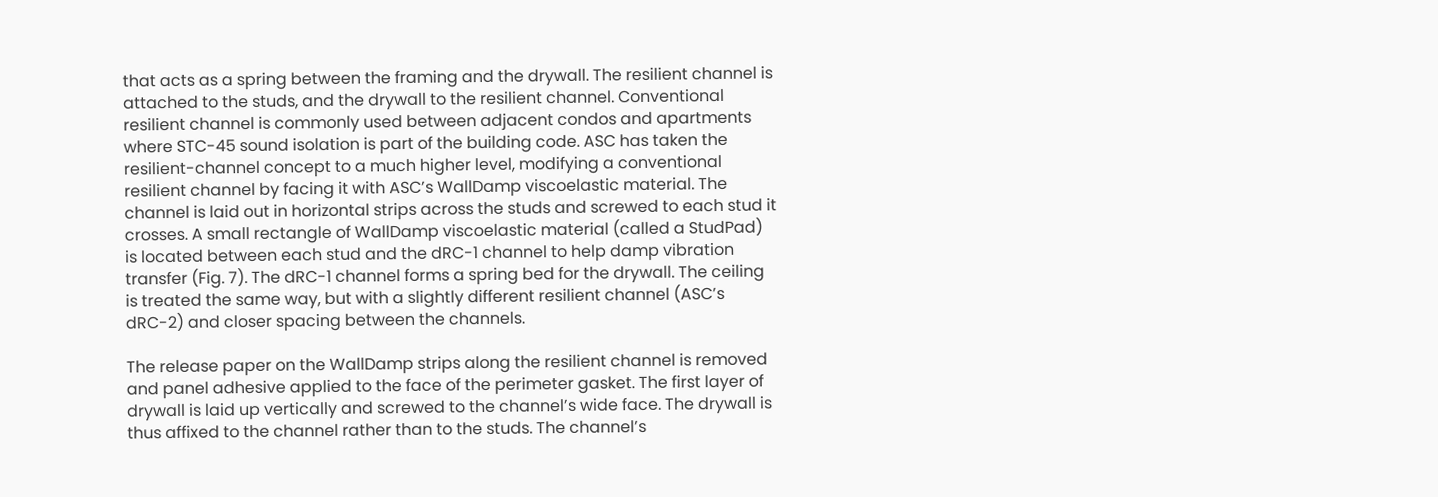that acts as a spring between the framing and the drywall. The resilient channel is attached to the studs, and the drywall to the resilient channel. Conventional resilient channel is commonly used between adjacent condos and apartments where STC-45 sound isolation is part of the building code. ASC has taken the resilient-channel concept to a much higher level, modifying a conventional resilient channel by facing it with ASC’s WallDamp viscoelastic material. The channel is laid out in horizontal strips across the studs and screwed to each stud it crosses. A small rectangle of WallDamp viscoelastic material (called a StudPad) is located between each stud and the dRC-1 channel to help damp vibration transfer (Fig. 7). The dRC-1 channel forms a spring bed for the drywall. The ceiling is treated the same way, but with a slightly different resilient channel (ASC’s dRC-2) and closer spacing between the channels.

The release paper on the WallDamp strips along the resilient channel is removed and panel adhesive applied to the face of the perimeter gasket. The first layer of drywall is laid up vertically and screwed to the channel’s wide face. The drywall is thus affixed to the channel rather than to the studs. The channel’s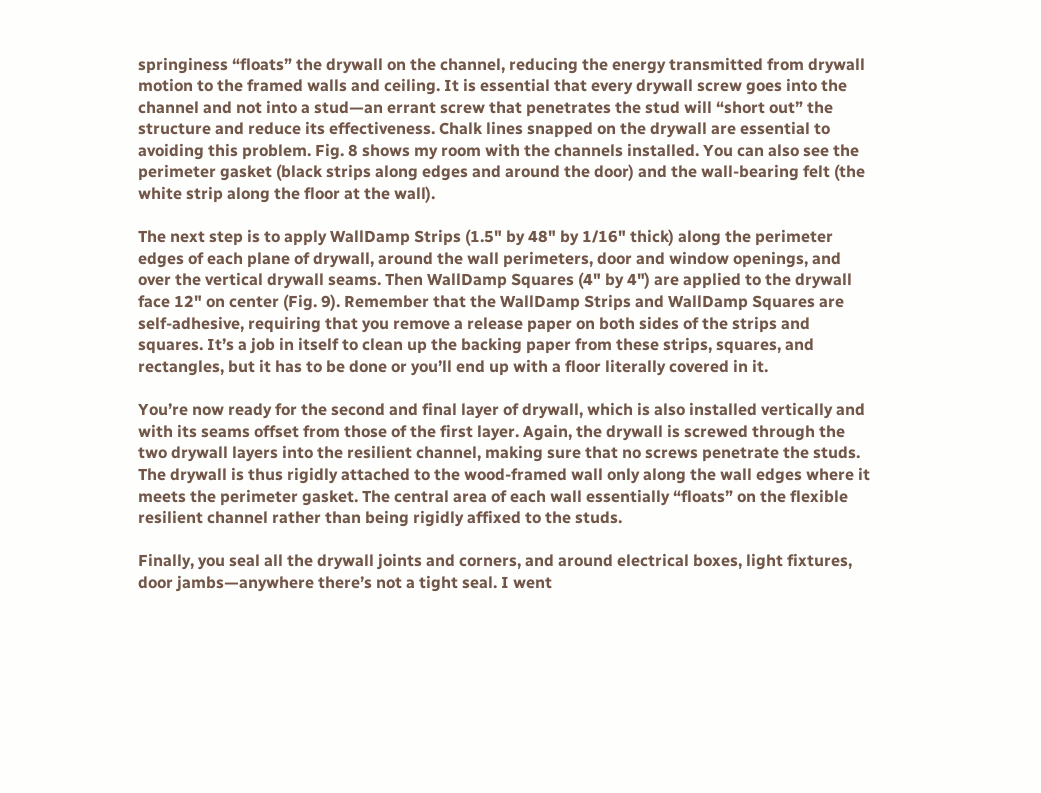springiness “floats” the drywall on the channel, reducing the energy transmitted from drywall motion to the framed walls and ceiling. It is essential that every drywall screw goes into the channel and not into a stud—an errant screw that penetrates the stud will “short out” the structure and reduce its effectiveness. Chalk lines snapped on the drywall are essential to avoiding this problem. Fig. 8 shows my room with the channels installed. You can also see the perimeter gasket (black strips along edges and around the door) and the wall-bearing felt (the white strip along the floor at the wall).

The next step is to apply WallDamp Strips (1.5" by 48" by 1/16" thick) along the perimeter edges of each plane of drywall, around the wall perimeters, door and window openings, and over the vertical drywall seams. Then WallDamp Squares (4" by 4") are applied to the drywall face 12" on center (Fig. 9). Remember that the WallDamp Strips and WallDamp Squares are self-adhesive, requiring that you remove a release paper on both sides of the strips and squares. It’s a job in itself to clean up the backing paper from these strips, squares, and rectangles, but it has to be done or you’ll end up with a floor literally covered in it.

You’re now ready for the second and final layer of drywall, which is also installed vertically and with its seams offset from those of the first layer. Again, the drywall is screwed through the two drywall layers into the resilient channel, making sure that no screws penetrate the studs. The drywall is thus rigidly attached to the wood-framed wall only along the wall edges where it meets the perimeter gasket. The central area of each wall essentially “floats” on the flexible resilient channel rather than being rigidly affixed to the studs.

Finally, you seal all the drywall joints and corners, and around electrical boxes, light fixtures, door jambs—anywhere there’s not a tight seal. I went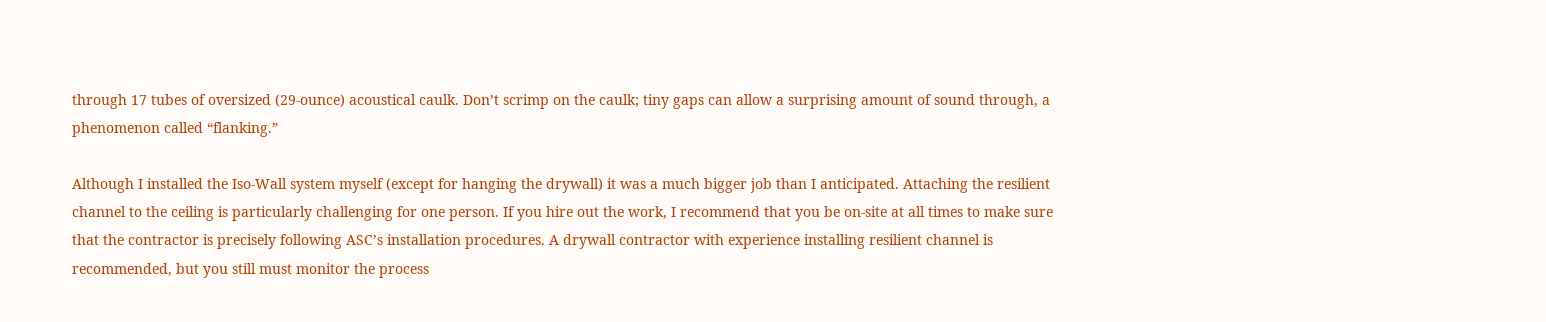through 17 tubes of oversized (29-ounce) acoustical caulk. Don’t scrimp on the caulk; tiny gaps can allow a surprising amount of sound through, a phenomenon called “flanking.”

Although I installed the Iso-Wall system myself (except for hanging the drywall) it was a much bigger job than I anticipated. Attaching the resilient channel to the ceiling is particularly challenging for one person. If you hire out the work, I recommend that you be on-site at all times to make sure that the contractor is precisely following ASC’s installation procedures. A drywall contractor with experience installing resilient channel is recommended, but you still must monitor the process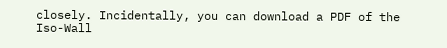closely. Incidentally, you can download a PDF of the Iso-Wall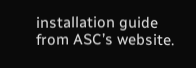installation guide from ASC’s website.